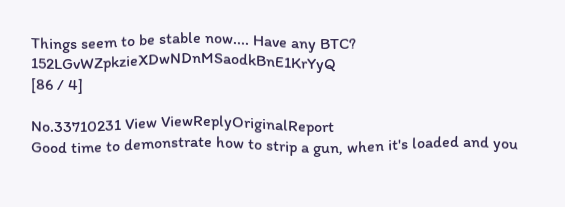Things seem to be stable now.... Have any BTC? 152LGvWZpkzieXDwNDnMSaodkBnE1KrYyQ
[86 / 4]

No.33710231 View ViewReplyOriginalReport
Good time to demonstrate how to strip a gun, when it's loaded and you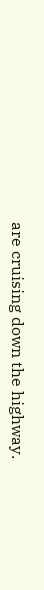are cruising down the highway.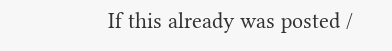If this already was posted /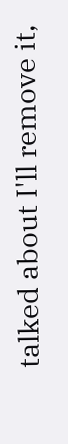talked about I'll remove it,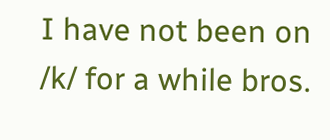I have not been on /k/ for a while bros.